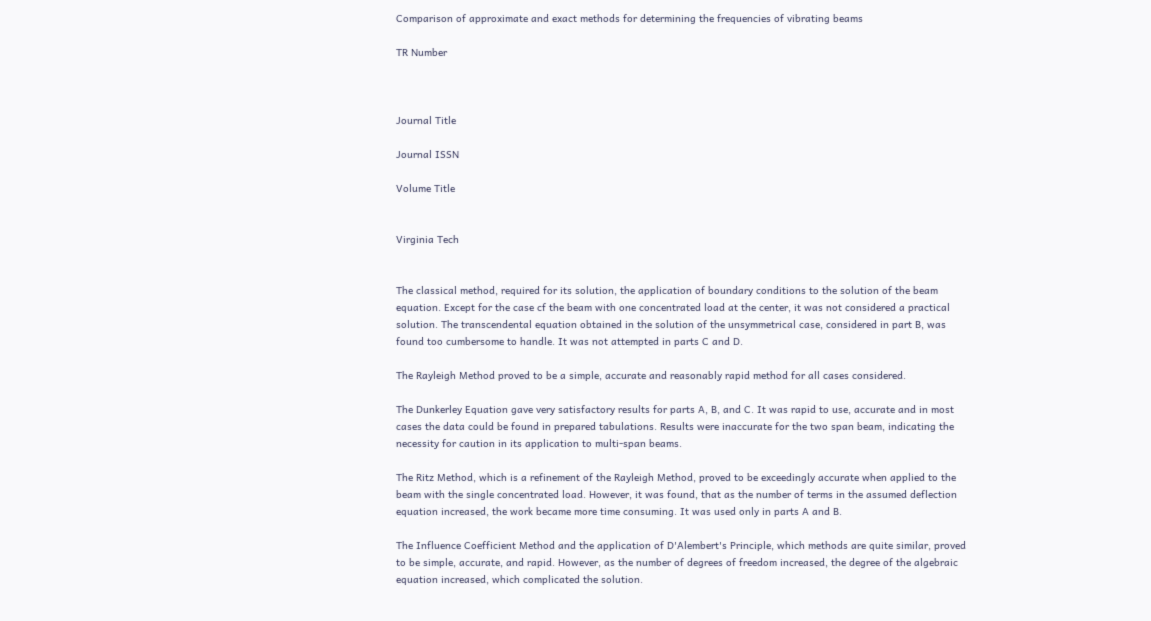Comparison of approximate and exact methods for determining the frequencies of vibrating beams

TR Number



Journal Title

Journal ISSN

Volume Title


Virginia Tech


The classical method, required for its solution, the application of boundary conditions to the solution of the beam equation. Except for the case cf the beam with one concentrated load at the center, it was not considered a practical solution. The transcendental equation obtained in the solution of the unsymmetrical case, considered in part B, was found too cumbersome to handle. It was not attempted in parts C and D.

The Rayleigh Method proved to be a simple, accurate and reasonably rapid method for all cases considered.

The Dunkerley Equation gave very satisfactory results for parts A, B, and C. It was rapid to use, accurate and in most cases the data could be found in prepared tabulations. Results were inaccurate for the two span beam, indicating the necessity for caution in its application to multi-span beams.

The Ritz Method, which is a refinement of the Rayleigh Method, proved to be exceedingly accurate when applied to the beam with the single concentrated load. However, it was found, that as the number of terms in the assumed deflection equation increased, the work became more time consuming. It was used only in parts A and B.

The Influence Coefficient Method and the application of D'Alembert's Principle, which methods are quite similar, proved to be simple, accurate, and rapid. However, as the number of degrees of freedom increased, the degree of the algebraic equation increased, which complicated the solution.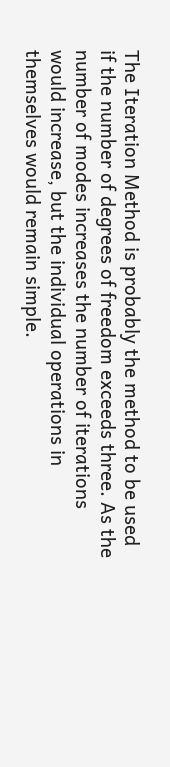The Iteration Method is probably the method to be used if the number of degrees of freedom exceeds three. As the number of modes increases the number of iterations would increase, but the individual operations in themselves would remain simple.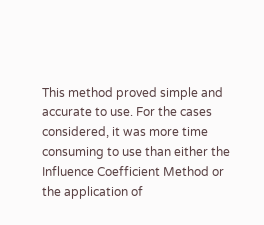This method proved simple and accurate to use. For the cases considered, it was more time consuming to use than either the Influence Coefficient Method or the application of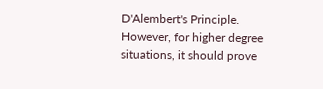D'Alembert's Principle. However, for higher degree situations, it should prove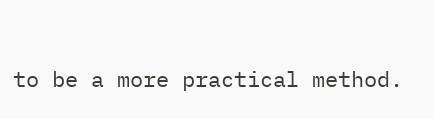to be a more practical method.